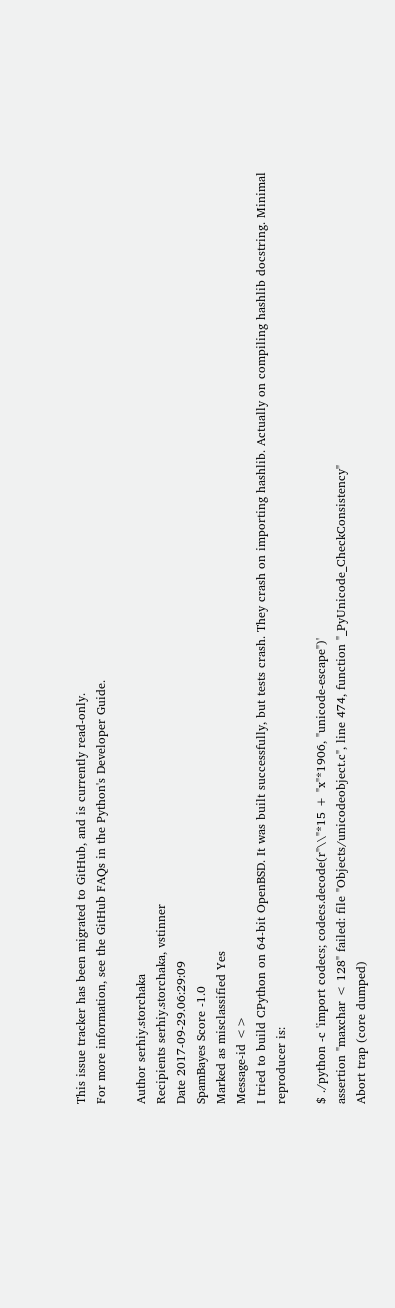This issue tracker has been migrated to GitHub, and is currently read-only.
For more information, see the GitHub FAQs in the Python's Developer Guide.

Author serhiy.storchaka
Recipients serhiy.storchaka, vstinner
Date 2017-09-29.06:29:09
SpamBayes Score -1.0
Marked as misclassified Yes
Message-id <>
I tried to build CPython on 64-bit OpenBSD. It was built successfully, but tests crash. They crash on importing hashlib. Actually on compiling hashlib docstring. Minimal reproducer is:

$ ./python -c 'import codecs; codecs.decode(r"\\"*15 + "x"*1906, "unicode-escape")'
assertion "maxchar < 128" failed: file "Objects/unicodeobject.c", line 474, function "_PyUnicode_CheckConsistency"
Abort trap (core dumped)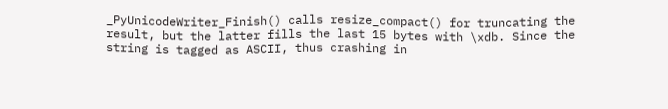_PyUnicodeWriter_Finish() calls resize_compact() for truncating the result, but the latter fills the last 15 bytes with \xdb. Since the string is tagged as ASCII, thus crashing in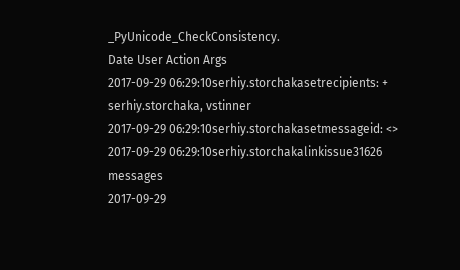_PyUnicode_CheckConsistency.
Date User Action Args
2017-09-29 06:29:10serhiy.storchakasetrecipients: + serhiy.storchaka, vstinner
2017-09-29 06:29:10serhiy.storchakasetmessageid: <>
2017-09-29 06:29:10serhiy.storchakalinkissue31626 messages
2017-09-29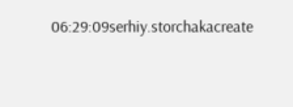06:29:09serhiy.storchakacreate